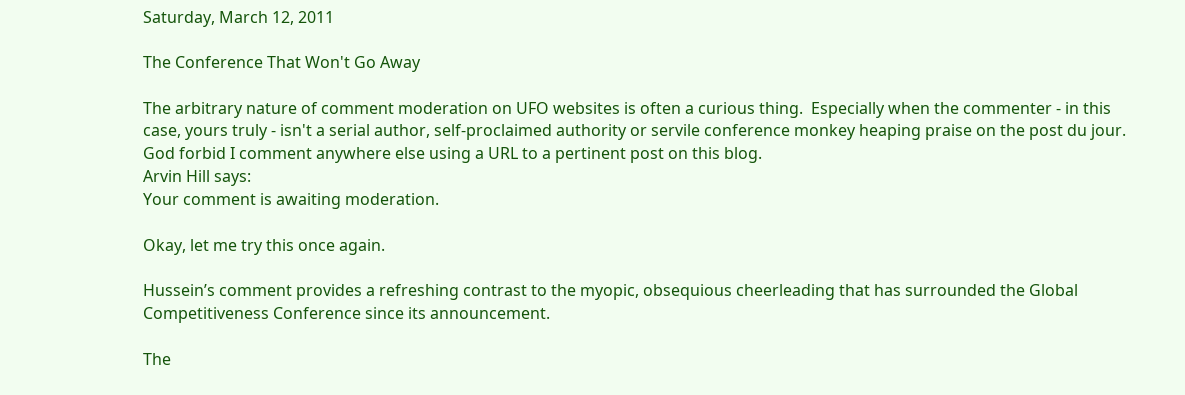Saturday, March 12, 2011

The Conference That Won't Go Away

The arbitrary nature of comment moderation on UFO websites is often a curious thing.  Especially when the commenter - in this case, yours truly - isn't a serial author, self-proclaimed authority or servile conference monkey heaping praise on the post du jour.  God forbid I comment anywhere else using a URL to a pertinent post on this blog.
Arvin Hill says:
Your comment is awaiting moderation.

Okay, let me try this once again.

Hussein’s comment provides a refreshing contrast to the myopic, obsequious cheerleading that has surrounded the Global Competitiveness Conference since its announcement.

The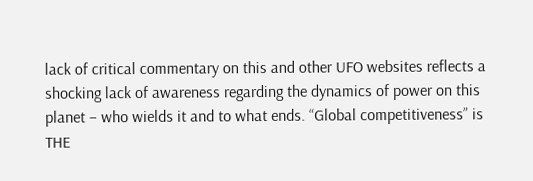lack of critical commentary on this and other UFO websites reflects a shocking lack of awareness regarding the dynamics of power on this planet – who wields it and to what ends. “Global competitiveness” is THE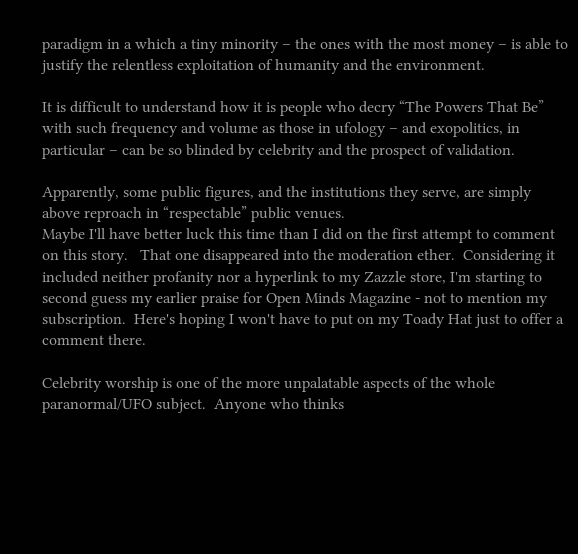paradigm in a which a tiny minority – the ones with the most money – is able to justify the relentless exploitation of humanity and the environment.

It is difficult to understand how it is people who decry “The Powers That Be” with such frequency and volume as those in ufology – and exopolitics, in particular – can be so blinded by celebrity and the prospect of validation.

Apparently, some public figures, and the institutions they serve, are simply above reproach in “respectable” public venues.
Maybe I'll have better luck this time than I did on the first attempt to comment on this story.   That one disappeared into the moderation ether.  Considering it included neither profanity nor a hyperlink to my Zazzle store, I'm starting to second guess my earlier praise for Open Minds Magazine - not to mention my subscription.  Here's hoping I won't have to put on my Toady Hat just to offer a comment there.

Celebrity worship is one of the more unpalatable aspects of the whole paranormal/UFO subject.  Anyone who thinks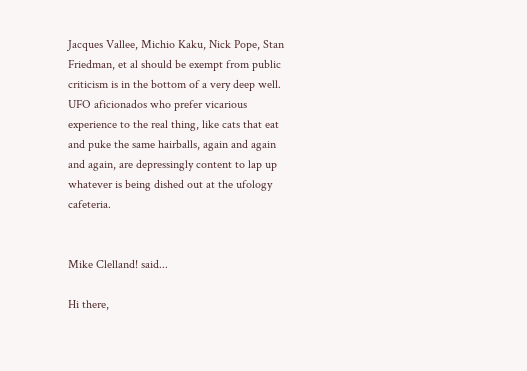Jacques Vallee, Michio Kaku, Nick Pope, Stan Friedman, et al should be exempt from public criticism is in the bottom of a very deep well.  UFO aficionados who prefer vicarious experience to the real thing, like cats that eat and puke the same hairballs, again and again and again, are depressingly content to lap up whatever is being dished out at the ufology cafeteria.


Mike Clelland! said...

Hi there,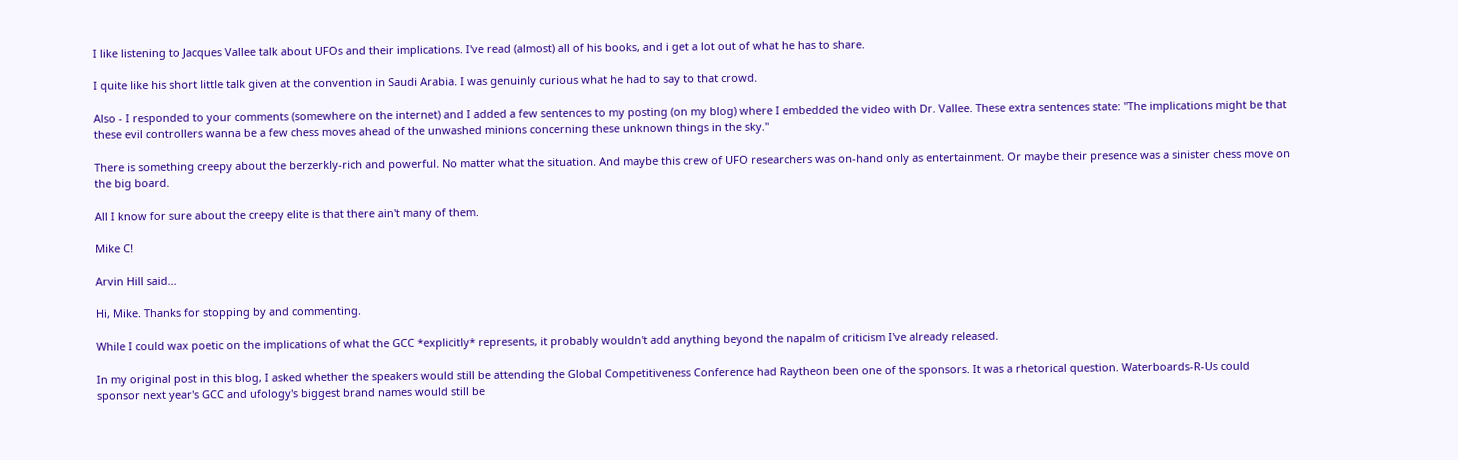I like listening to Jacques Vallee talk about UFOs and their implications. I've read (almost) all of his books, and i get a lot out of what he has to share.

I quite like his short little talk given at the convention in Saudi Arabia. I was genuinly curious what he had to say to that crowd.

Also - I responded to your comments (somewhere on the internet) and I added a few sentences to my posting (on my blog) where I embedded the video with Dr. Vallee. These extra sentences state: "The implications might be that these evil controllers wanna be a few chess moves ahead of the unwashed minions concerning these unknown things in the sky."

There is something creepy about the berzerkly-rich and powerful. No matter what the situation. And maybe this crew of UFO researchers was on-hand only as entertainment. Or maybe their presence was a sinister chess move on the big board.

All I know for sure about the creepy elite is that there ain't many of them.

Mike C!

Arvin Hill said...

Hi, Mike. Thanks for stopping by and commenting.

While I could wax poetic on the implications of what the GCC *explicitly* represents, it probably wouldn't add anything beyond the napalm of criticism I've already released.

In my original post in this blog, I asked whether the speakers would still be attending the Global Competitiveness Conference had Raytheon been one of the sponsors. It was a rhetorical question. Waterboards-R-Us could sponsor next year's GCC and ufology's biggest brand names would still be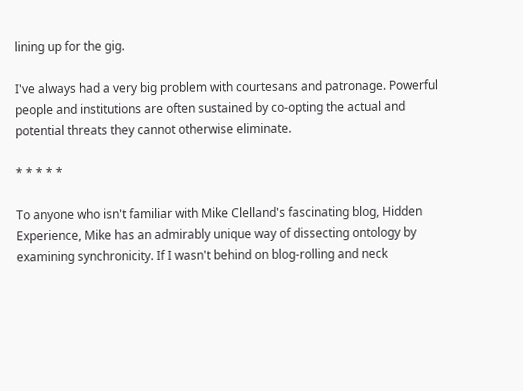lining up for the gig.

I've always had a very big problem with courtesans and patronage. Powerful people and institutions are often sustained by co-opting the actual and potential threats they cannot otherwise eliminate.

* * * * *

To anyone who isn't familiar with Mike Clelland's fascinating blog, Hidden Experience, Mike has an admirably unique way of dissecting ontology by examining synchronicity. If I wasn't behind on blog-rolling and neck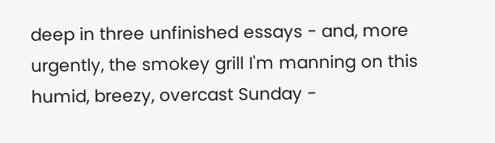deep in three unfinished essays - and, more urgently, the smokey grill I'm manning on this humid, breezy, overcast Sunday -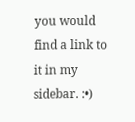you would find a link to it in my sidebar. :•)